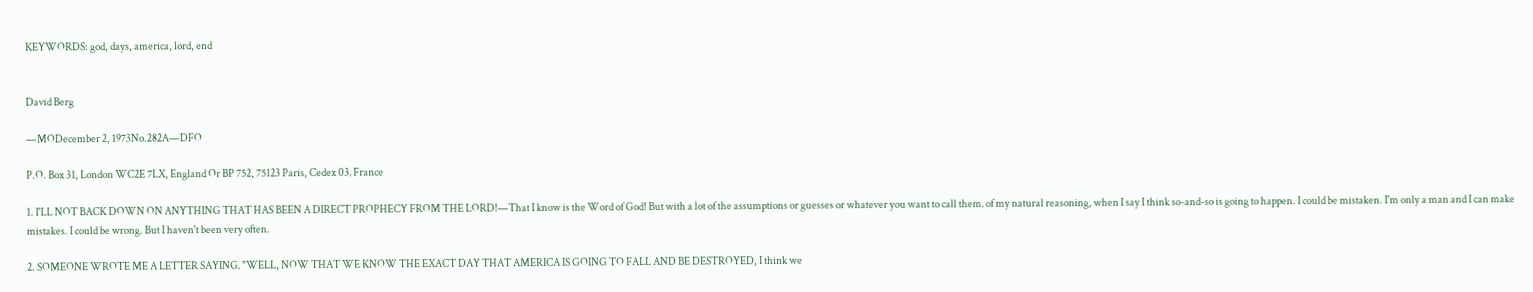KEYWORDS: god, days, america, lord, end


David Berg

—MODecember 2, 1973No.282A—DFO

P.O. Box 31, London WC2E 7LX, England Or BP 752, 75123 Paris, Cedex 03‚ France

1. I'LL NOT BACK DOWN ON ANYTHING THAT HAS BEEN A DIRECT PROPHECY FROM THE LORD!—That I know is the Word of God! But with a lot of the assumptions or guesses or whatever you want to call them‚ of my natural reasoning, when I say I think so-and-so is going to happen. I could be mistaken. I'm only a man and I can make mistakes. I could be wrong. But I haven't been very often.

2. SOMEONE WROTE ME A LETTER SAYING‚ "WELL, NOW THAT WE KNOW THE EXACT DAY THAT AMERICA IS GOING TO FALL AND BE DESTROYED, I think we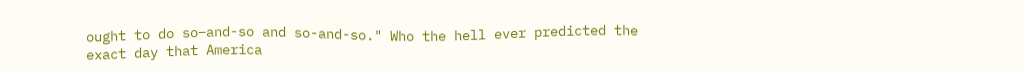ought to do so–and-so and so-and-so." Who the hell ever predicted the exact day that America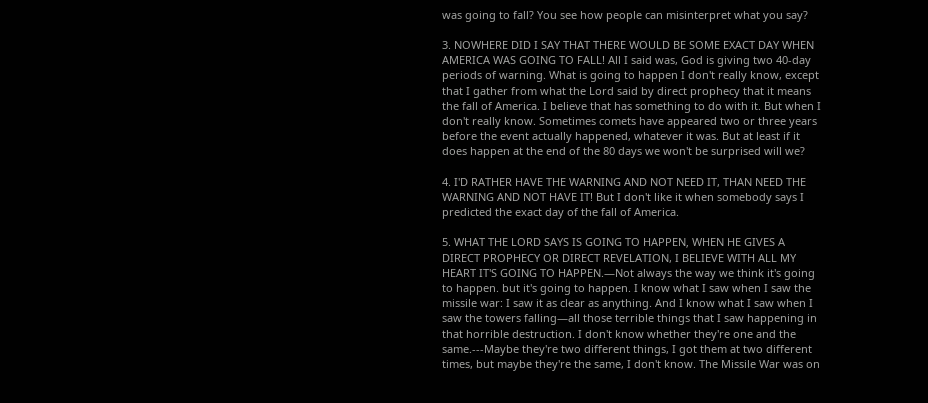was going to fall? You see how people can misinterpret what you say?

3. NOWHERE DID I SAY THAT THERE WOULD BE SOME EXACT DAY WHEN AMERICA WAS GOING TO FALL! All I said was, God is giving two 40-day periods of warning. What is going to happen I don't really know, except that I gather from what the Lord said by direct prophecy that it means the fall of America. I believe that has something to do with it. But when I don't really know. Sometimes comets have appeared two or three years before the event actually happened, whatever it was. But at least if it does happen at the end of the 80 days we won't be surprised will we?

4. I'D RATHER HAVE THE WARNING AND NOT NEED IT, THAN NEED THE WARNING AND NOT HAVE IT! But I don't like it when somebody says I predicted the exact day of the fall of America.

5. WHAT THE LORD SAYS IS GOING TO HAPPEN‚ WHEN HE GIVES A DIRECT PROPHECY OR DIRECT REVELATION, I BELIEVE WITH ALL MY HEART IT'S GOING TO HAPPEN.—Not always the way we think it's going to happen. but it's going to happen. I know what I saw when I saw the missile war: I saw it as clear as anything. And I know what I saw when I saw the towers falling—all those terrible things that I saw happening in that horrible destruction. I don't know whether they're one and the same.---Maybe they're two different things, I got them at two different times, but maybe they're the same, I don't know. The Missile War was on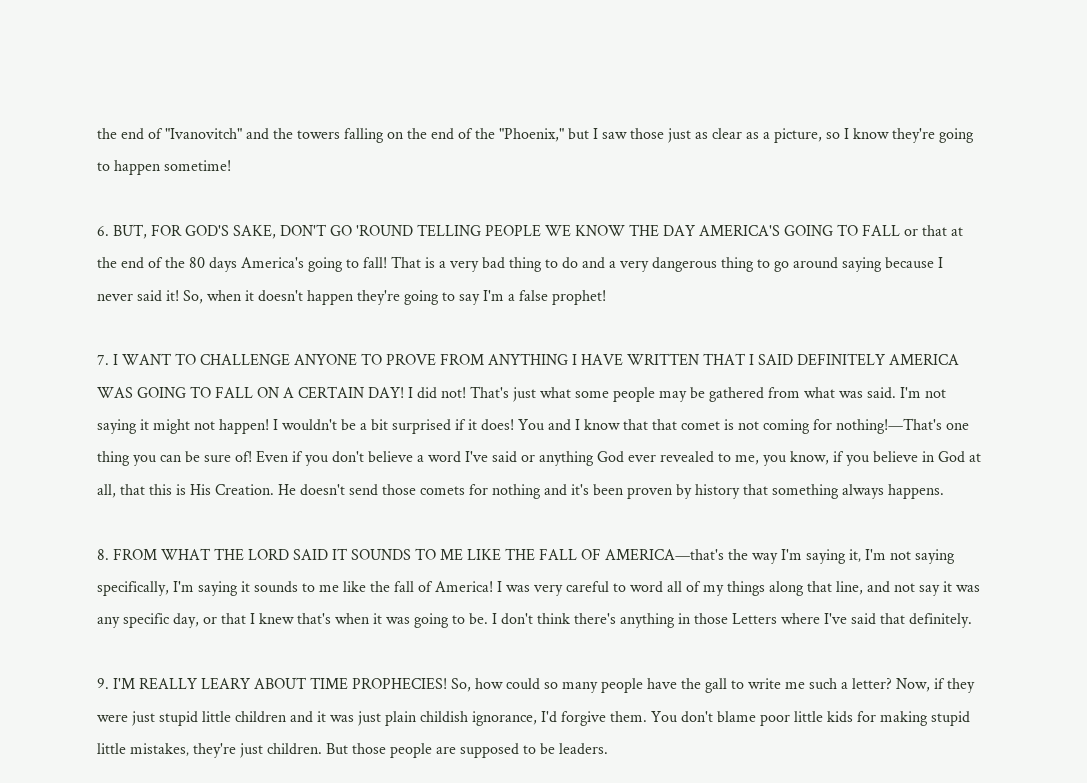the end of "Ivanovitch" and the towers falling on the end of the "Phoenix," but I saw those just as clear as a picture, so I know they're going to happen sometime!

6. BUT, FOR GOD'S SAKE, DON'T GO 'ROUND TELLING PEOPLE WE KNOW THE DAY AMERICA'S GOING TO FALL or that at the end of the 80 days America's going to fall! That is a very bad thing to do and a very dangerous thing to go around saying because I never said it! So, when it doesn't happen they're going to say I'm a false prophet!

7. I WANT TO CHALLENGE ANYONE TO PROVE FROM ANYTHING I HAVE WRITTEN THAT I SAID DEFINITELY AMERICA WAS GOING TO FALL ON A CERTAIN DAY! I did not! That's just what some people may be gathered from what was said. I'm not saying it might not happen! I wouldn't be a bit surprised if it does! You and I know that that comet is not coming for nothing!—That's one thing you can be sure of! Even if you don't believe a word I've said or anything God ever revealed to me, you know, if you believe in God at all, that this is His Creation. He doesn't send those comets for nothing and it's been proven by history that something always happens.

8. FROM WHAT THE LORD SAID IT SOUNDS TO ME LIKE THE FALL OF AMERICA—that's the way I'm saying it‚ I'm not saying specifically, I'm saying it sounds to me like the fall of America! I was very careful to word all of my things along that line, and not say it was any specific day, or that I knew that's when it was going to be. I don't think there's anything in those Letters where I've said that definitely.

9. I'M REALLY LEARY ABOUT TIME PROPHECIES! So, how could so many people have the gall to write me such a letter? Now, if they were just stupid little children and it was just plain childish ignorance, I'd forgive them. You don't blame poor little kids for making stupid little mistakes‚ they're just children. But those people are supposed to be leaders.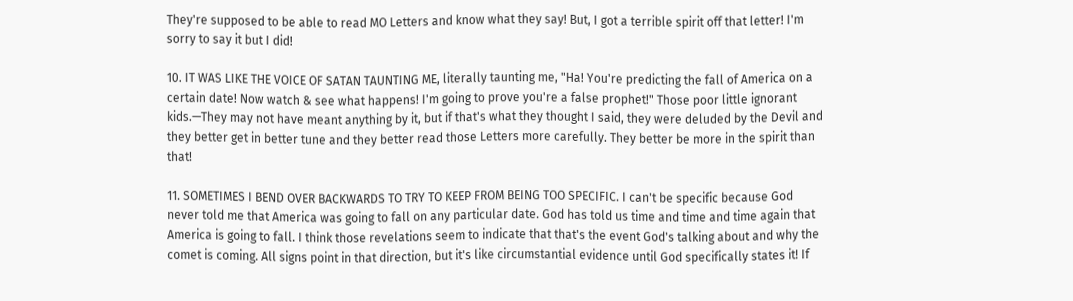They're supposed to be able to read MO Letters and know what they say! But, I got a terrible spirit off that letter! I'm sorry to say it but I did!

10. IT WAS LIKE THE VOICE OF SATAN TAUNTING ME, literally taunting me, "Ha! You're predicting the fall of America on a certain date! Now watch & see what happens! I'm going to prove you're a false prophet!" Those poor little ignorant kids.—They may not have meant anything by it, but if that's what they thought I said, they were deluded by the Devil and they better get in better tune and they better read those Letters more carefully. They better be more in the spirit than that!

11. SOMETIMES I BEND OVER BACKWARDS TO TRY TO KEEP FROM BEING TOO SPECIFIC. I can't be specific because God never told me that America was going to fall on any particular date. God has told us time and time and time again that America is going to fall. I think those revelations seem to indicate that that's the event God's talking about and why the comet is coming. All signs point in that direction‚ but it's like circumstantial evidence until God specifically states it! If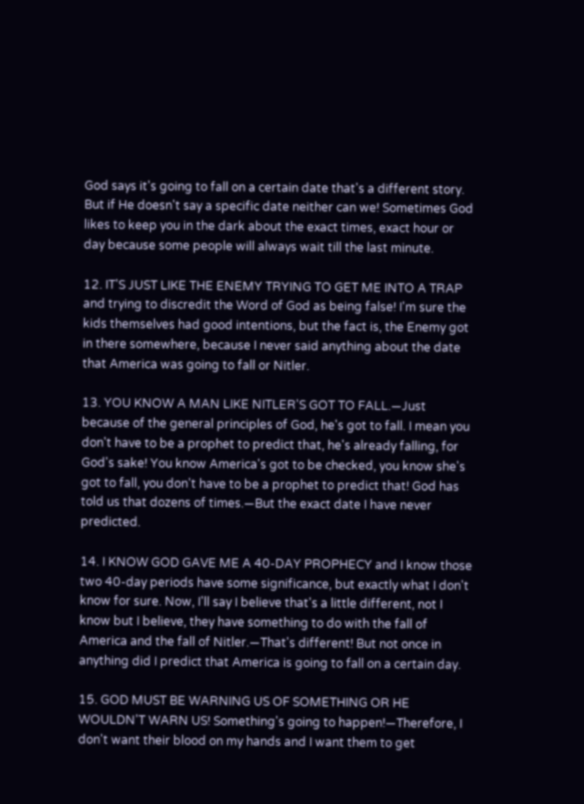God says it's going to fall on a certain date that's a different story. But if He doesn't say a specific date neither can we! Sometimes God likes to keep you in the dark about the exact times, exact hour or day because some people will always wait till the last minute.

12. IT'S JUST LIKE THE ENEMY TRYING TO GET ME INTO A TRAP and trying to discredit the Word of God as being false! I'm sure the kids themselves had good intentions, but the fact is, the Enemy got in there somewhere, because I never said anything about the date that America was going to fall or Nitler.

13. YOU KNOW A MAN LIKE NITLER'S GOT TO FALL.—Just because of the general principles of God, he's got to fall. I mean you don't have to be a prophet to predict that, he's already falling, for God's sake! You know America's got to be checked, you know she's got to fall, you don't have to be a prophet to predict that! God has told us that dozens of times.—But the exact date I have never predicted.

14. I KNOW GOD GAVE ME A 40-DAY PROPHECY and I know those two 40-day periods have some significance, but exactly what I don't know for sure. Now, I'll say I believe that's a little different, not I know but I believe, they have something to do with the fall of America and the fall of Nitler.—That's different! But not once in anything did I predict that America is going to fall on a certain day.

15. GOD MUST BE WARNING US OF SOMETHING OR HE WOULDN'T WARN US! Something's going to happen!—Therefore, I don't want their blood on my hands and I want them to get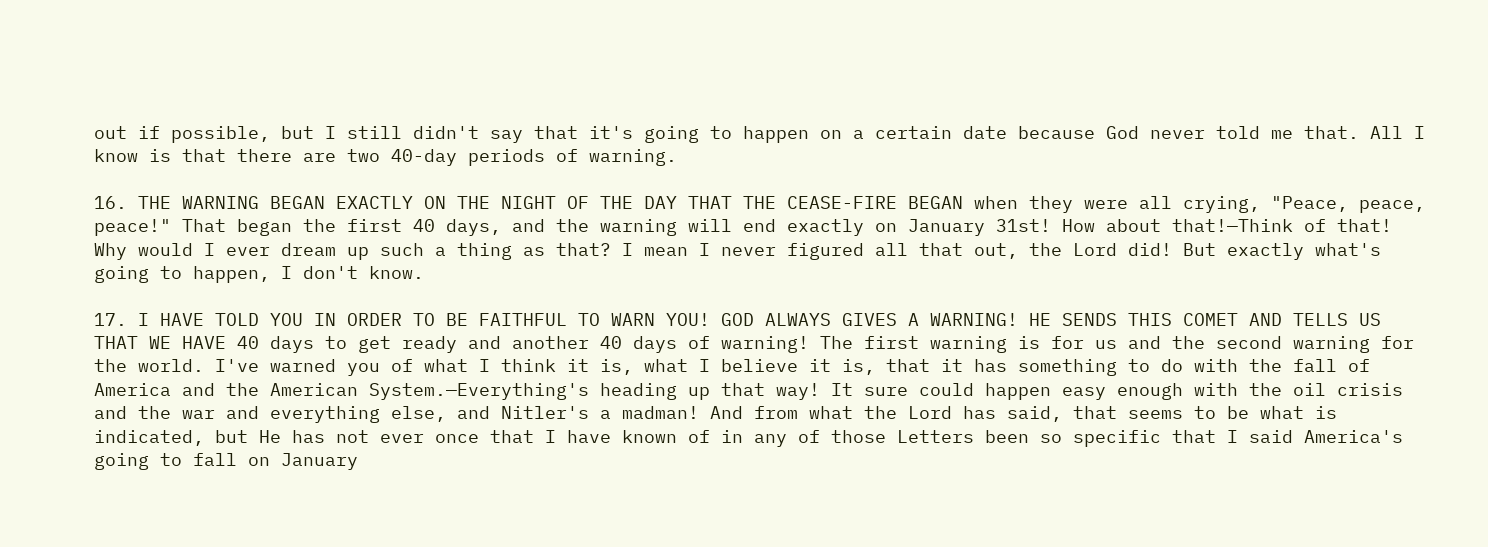out if possible, but I still didn't say that it's going to happen on a certain date because God never told me that. All I know is that there are two 40-day periods of warning.

16. THE WARNING BEGAN EXACTLY ON THE NIGHT OF THE DAY THAT THE CEASE-FIRE BEGAN when they were all crying‚ "Peace, peace, peace!" That began the first 40 days, and the warning will end exactly on January 31st! How about that!—Think of that! Why would I ever dream up such a thing as that? I mean I never figured all that out‚ the Lord did! But exactly what's going to happen, I don't know.

17. I HAVE TOLD YOU IN ORDER TO BE FAITHFUL TO WARN YOU! GOD ALWAYS GIVES A WARNING! HE SENDS THIS COMET AND TELLS US THAT WE HAVE 40 days to get ready and another 40 days of warning! The first warning is for us and the second warning for the world. I've warned you of what I think it is‚ what I believe it is, that it has something to do with the fall of America and the American System.—Everything's heading up that way! It sure could happen easy enough with the oil crisis and the war and everything else, and Nitler's a madman! And from what the Lord has said, that seems to be what is indicated, but He has not ever once that I have known of in any of those Letters been so specific that I said America's going to fall on January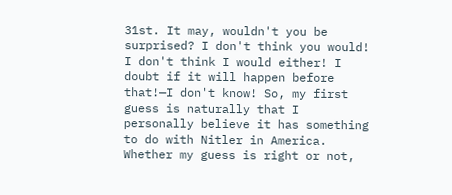31st. It may, wouldn't you be surprised? I don't think you would! I don't think I would either! I doubt if it will happen before that!—I don't know! So‚ my first guess is naturally that I personally believe it has something to do with Nitler in America. Whether my guess is right or not,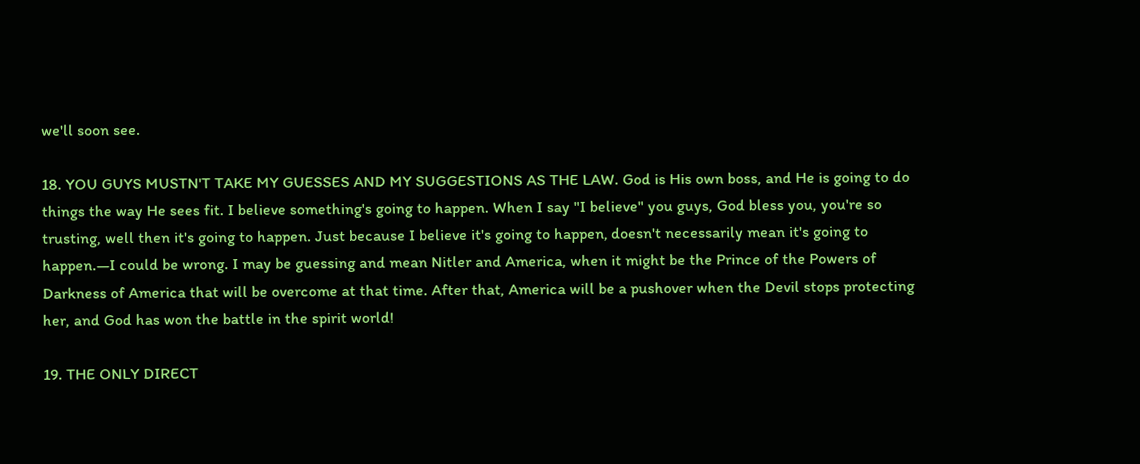we'll soon see.

18. YOU GUYS MUSTN'T TAKE MY GUESSES AND MY SUGGESTIONS AS THE LAW. God is His own boss, and He is going to do things the way He sees fit. I believe something's going to happen. When I say "I believe" you guys, God bless you, you're so trusting, well then it's going to happen. Just because I believe it's going to happen‚ doesn't necessarily mean it's going to happen.—I could be wrong. I may be guessing and mean Nitler and America, when it might be the Prince of the Powers of Darkness of America that will be overcome at that time. After that, America will be a pushover when the Devil stops protecting her, and God has won the battle in the spirit world!

19. THE ONLY DIRECT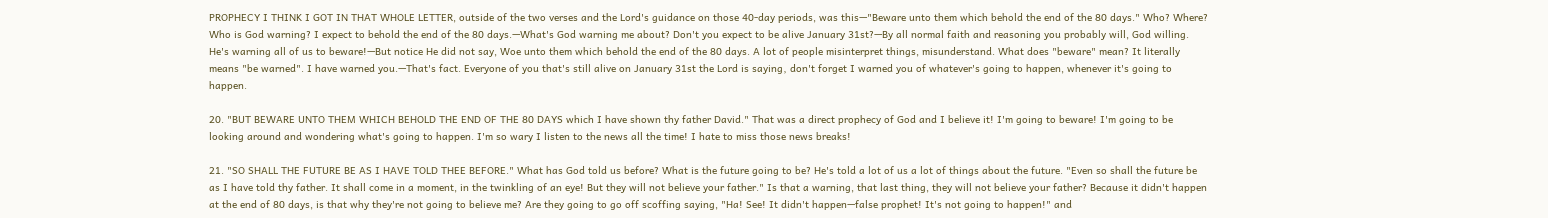PROPHECY I THINK I GOT IN THAT WHOLE LETTER, outside of the two verses and the Lord's guidance on those 40-day periods, was this—"Beware unto them which behold the end of the 80 days." Who? Where? Who is God warning? I expect to behold the end of the 80 days.—What's God warning me about? Don't you expect to be alive January 31st?—By all normal faith and reasoning you probably will, God willing. He's warning all of us to beware!—But notice He did not say, Woe unto them which behold the end of the 80 days. A lot of people misinterpret things, misunderstand. What does "beware" mean? It literally means "be warned". I have warned you.—That's fact. Everyone of you that's still alive on January 31st the Lord is saying‚ don't forget I warned you of whatever's going to happen, whenever it's going to happen.

20. "BUT BEWARE UNTO THEM WHICH BEHOLD THE END OF THE 80 DAYS which I have shown thy father David." That was a direct prophecy of God and I believe it! I'm going to beware! I'm going to be looking around and wondering what's going to happen. I'm so wary I listen to the news all the time! I hate to miss those news breaks!

21. "SO SHALL THE FUTURE BE AS I HAVE TOLD THEE BEFORE." What has God told us before? What is the future going to be? He's told a lot of us a lot of things about the future. "Even so shall the future be as I have told thy father. It shall come in a moment, in the twinkling of an eye! But they will not believe your father." Is that a warning, that last thing, they will not believe your father? Because it didn't happen at the end of 80 days, is that why they're not going to believe me? Are they going to go off scoffing saying, "Ha! See! It didn't happen—false prophet! It's not going to happen!" and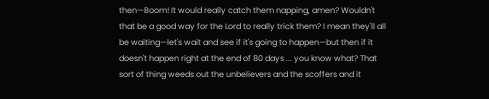then—Boom! It would really catch them napping, amen? Wouldn't that be a good way for the Lord to really trick them? I mean they'll all be waiting—let's wait and see if it's going to happen—but then if it doesn't happen right at the end of 80 days ... you know what? That sort of thing weeds out the unbelievers and the scoffers and it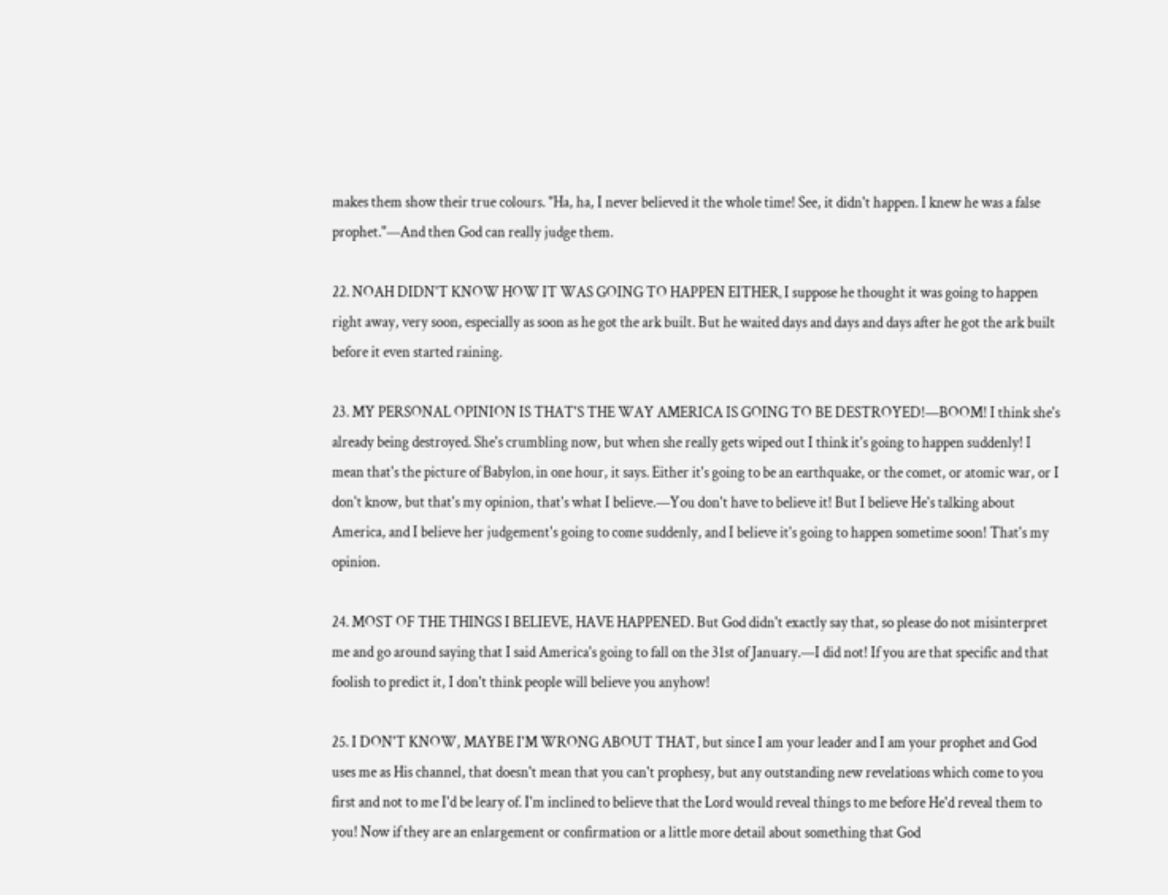makes them show their true colours. "Ha, ha, I never believed it the whole time! See, it didn't happen. I knew he was a false prophet."—And then God can really judge them.

22. NOAH DIDN'T KNOW HOW IT WAS GOING TO HAPPEN EITHER‚ I suppose he thought it was going to happen right away, very soon, especially as soon as he got the ark built. But he waited days and days and days after he got the ark built before it even started raining.

23. MY PERSONAL OPINION IS THAT'S THE WAY AMERICA IS GOING TO BE DESTROYED!—BOOM! I think she's already being destroyed. She's crumbling now, but when she really gets wiped out I think it's going to happen suddenly! I mean that's the picture of Babylon‚ in one hour, it says. Either it's going to be an earthquake, or the comet, or atomic war, or I don't know, but that's my opinion, that's what I believe.—You don't have to believe it! But I believe He's talking about America, and I believe her judgement's going to come suddenly, and I believe it's going to happen sometime soon! That's my opinion.

24. MOST OF THE THINGS I BELIEVE, HAVE HAPPENED. But God didn't exactly say that, so please do not misinterpret me and go around saying that I said America's going to fall on the 31st of January.—I did not! If you are that specific and that foolish to predict it, I don't think people will believe you anyhow!

25. I DON'T KNOW, MAYBE I'M WRONG ABOUT THAT, but since I am your leader and I am your prophet and God uses me as His channel, that doesn't mean that you can't prophesy, but any outstanding new revelations which come to you first and not to me I'd be leary of. I'm inclined to believe that the Lord would reveal things to me before He'd reveal them to you! Now if they are an enlargement or confirmation or a little more detail about something that God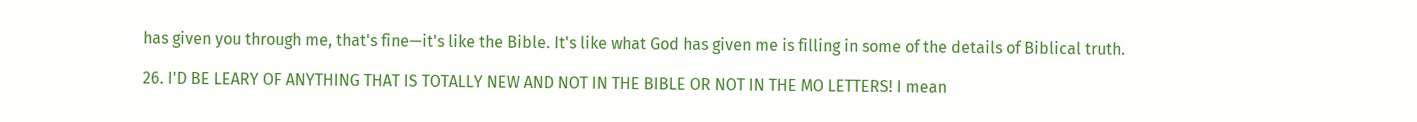has given you through me, that's fine—it's like the Bible. It's like what God has given me is filling in some of the details of Biblical truth.

26. I'D BE LEARY OF ANYTHING THAT IS TOTALLY NEW AND NOT IN THE BIBLE OR NOT IN THE MO LETTERS! I mean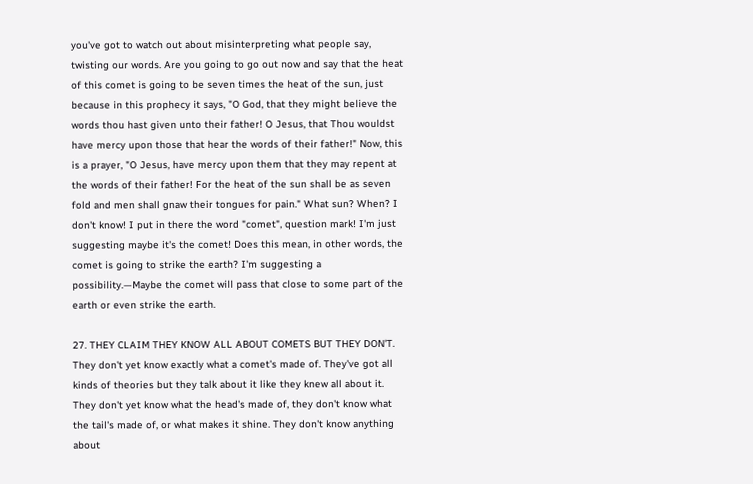you've got to watch out about misinterpreting what people say, twisting our words. Are you going to go out now and say that the heat of this comet is going to be seven times the heat of the sun‚ just because in this prophecy it says, "O God, that they might believe the words thou hast given unto their father! O Jesus, that Thou wouldst have mercy upon those that hear the words of their father!" Now, this is a prayer, "O Jesus, have mercy upon them that they may repent at the words of their father! For the heat of the sun shall be as seven fold and men shall gnaw their tongues for pain." What sun? When? I don't know! I put in there the word "comet"‚ question mark! I'm just suggesting maybe it's the comet! Does this mean, in other words, the comet is going to strike the earth? I'm suggesting a possibility.—Maybe the comet will pass that close to some part of the earth or even strike the earth.

27. THEY CLAIM THEY KNOW ALL ABOUT COMETS BUT THEY DON'T. They don't yet know exactly what a comet's made of. They've got all kinds of theories but they talk about it like they knew all about it. They don't yet know what the head's made of, they don't know what the tail's made of, or what makes it shine. They don't know anything about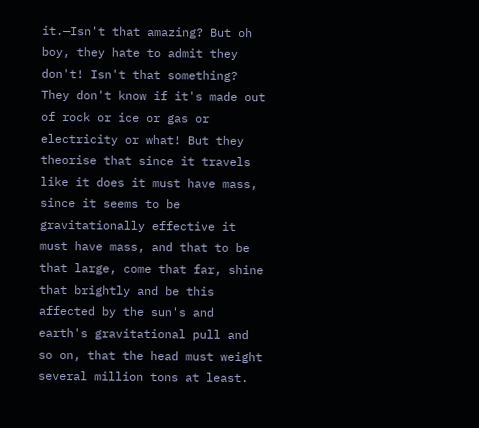it.—Isn't that amazing? But oh boy, they hate to admit they don't! Isn't that something? They don't know if it's made out of rock or ice or gas or electricity or what! But they theorise that since it travels like it does it must have mass, since it seems to be gravitationally effective it must have mass, and that to be that large, come that far, shine that brightly and be this affected by the sun's and earth's gravitational pull and so on, that the head must weight several million tons at least.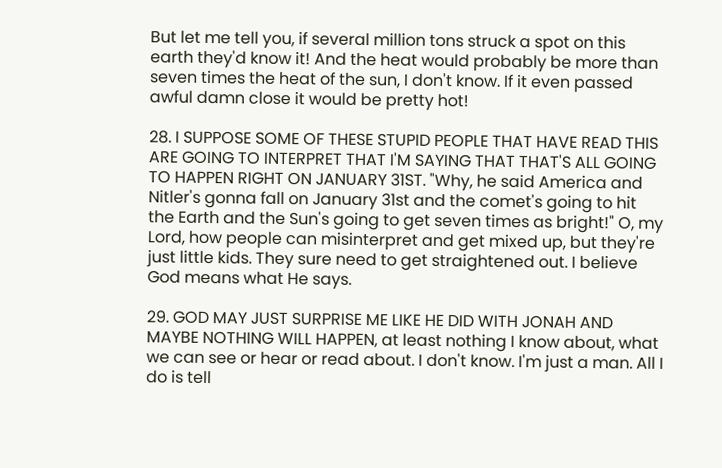But let me tell you, if several million tons struck a spot on this earth they'd know it! And the heat would probably be more than seven times the heat of the sun, I don't know. If it even passed awful damn close it would be pretty hot!

28. I SUPPOSE SOME OF THESE STUPID PEOPLE THAT HAVE READ THIS ARE GOING TO INTERPRET THAT I'M SAYING THAT THAT'S ALL GOING TO HAPPEN RIGHT ON JANUARY 31ST. "Why, he said America and Nitler's gonna fall on January 31st and the comet's going to hit the Earth and the Sun's going to get seven times as bright!" O, my Lord, how people can misinterpret and get mixed up, but they're just little kids. They sure need to get straightened out. I believe God means what He says.

29. GOD MAY JUST SURPRISE ME LIKE HE DID WITH JONAH AND MAYBE NOTHING WILL HAPPEN‚ at least nothing I know about, what we can see or hear or read about. I don't know. I'm just a man. All I do is tell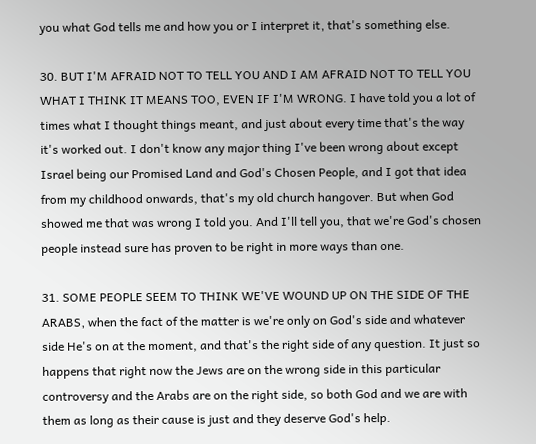you what God tells me and how you or I interpret it‚ that's something else.

30. BUT I'M AFRAID NOT TO TELL YOU AND I AM AFRAID NOT TO TELL YOU WHAT I THINK IT MEANS TOO, EVEN IF I'M WRONG. I have told you a lot of times what I thought things meant, and just about every time that's the way it's worked out. I don't know any major thing I've been wrong about except Israel being our Promised Land and God's Chosen People, and I got that idea from my childhood onwards, that's my old church hangover. But when God showed me that was wrong I told you. And I'll tell you, that we're God's chosen people instead sure has proven to be right in more ways than one.

31. SOME PEOPLE SEEM TO THINK WE'VE WOUND UP ON THE SIDE OF THE ARABS‚ when the fact of the matter is we're only on God's side and whatever side He's on at the moment, and that's the right side of any question. It just so happens that right now the Jews are on the wrong side in this particular controversy and the Arabs are on the right side, so both God and we are with them as long as their cause is just and they deserve God's help.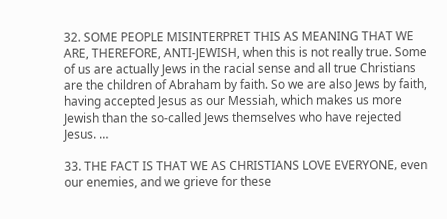32. SOME PEOPLE MISINTERPRET THIS AS MEANING THAT WE ARE, THEREFORE, ANTI-JEWISH, when this is not really true. Some of us are actually Jews in the racial sense and all true Christians are the children of Abraham by faith. So we are also Jews by faith, having accepted Jesus as our Messiah, which makes us more Jewish than the so-called Jews themselves who have rejected Jesus. …

33. THE FACT IS THAT WE AS CHRISTIANS LOVE EVERYONE‚ even our enemies, and we grieve for these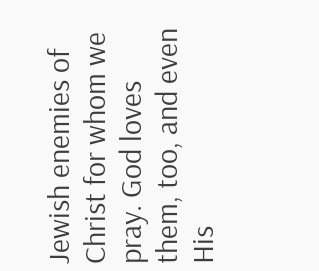Jewish enemies of Christ for whom we pray. God loves them, too, and even His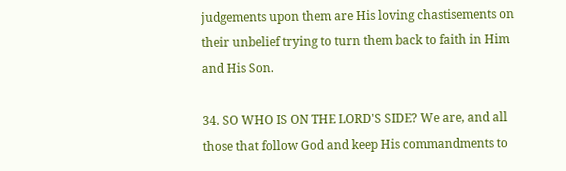judgements upon them are His loving chastisements on their unbelief trying to turn them back to faith in Him and His Son.

34. SO WHO IS ON THE LORD'S SIDE? We are, and all those that follow God and keep His commandments to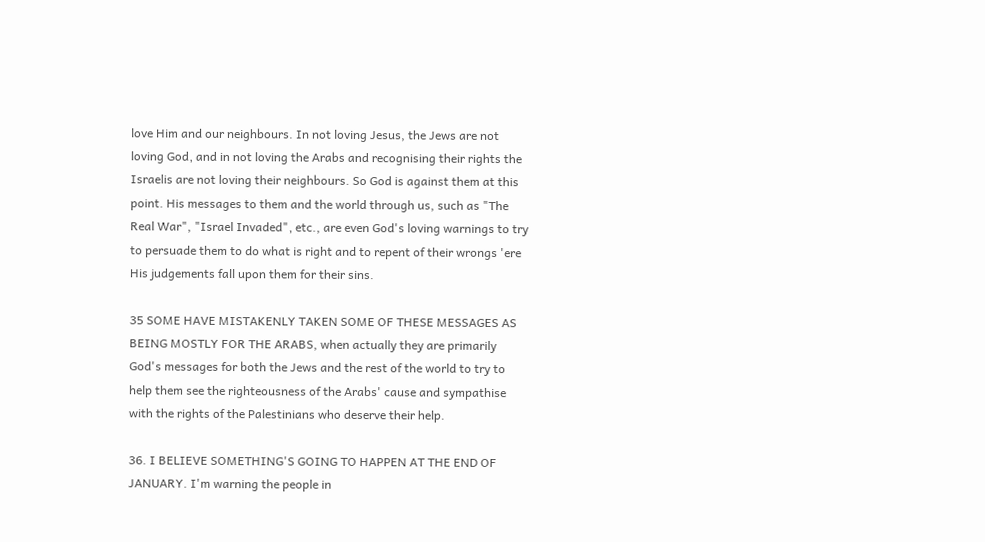love Him and our neighbours. In not loving Jesus, the Jews are not loving God‚ and in not loving the Arabs and recognising their rights the Israelis are not loving their neighbours. So God is against them at this point. His messages to them and the world through us, such as "The Real War", "Israel Invaded"‚ etc., are even God's loving warnings to try to persuade them to do what is right and to repent of their wrongs 'ere His judgements fall upon them for their sins.

35 SOME HAVE MISTAKENLY TAKEN SOME OF THESE MESSAGES AS BEING MOSTLY FOR THE ARABS, when actually they are primarily God's messages for both the Jews and the rest of the world to try to help them see the righteousness of the Arabs' cause and sympathise with the rights of the Palestinians who deserve their help.

36. I BELIEVE SOMETHING'S GOING TO HAPPEN AT THE END OF JANUARY. I'm warning the people in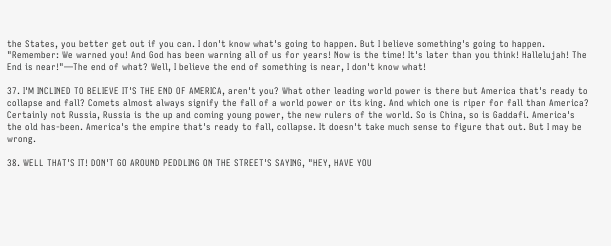the States, you better get out if you can. I don't know what's going to happen. But I believe something's going to happen. "Remember: We warned you! And God has been warning all of us for years! Now is the time! It's later than you think! Hallelujah! The End is near!"—The end of what? Well, I believe the end of something is near, I don't know what!

37. I'M INCLINED TO BELIEVE IT'S THE END OF AMERICA, aren't you? What other leading world power is there but America that's ready to collapse and fall? Comets almost always signify the fall of a world power or its king. And which one is riper for fall than America? Certainly not Russia‚ Russia is the up and coming young power‚ the new rulers of the world. So is China, so is Gaddafi. America's the old has-been. America's the empire that's ready to fall, collapse. It doesn't take much sense to figure that out. But I may be wrong.

38. WELL THAT'S IT! DON'T GO AROUND PEDDLING ON THE STREET'S SAYING‚ "HEY, HAVE YOU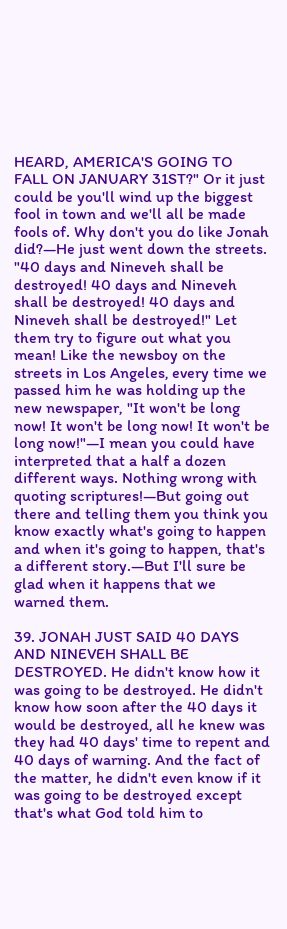HEARD, AMERICA'S GOING TO FALL ON JANUARY 31ST?" Or it just could be you'll wind up the biggest fool in town and we'll all be made fools of. Why don't you do like Jonah did?—He just went down the streets. "40 days and Nineveh shall be destroyed! 40 days and Nineveh shall be destroyed! 40 days and Nineveh shall be destroyed!" Let them try to figure out what you mean! Like the newsboy on the streets in Los Angeles‚ every time we passed him he was holding up the new newspaper, "It won't be long now! It won't be long now! It won't be long now!"—I mean you could have interpreted that a half a dozen different ways. Nothing wrong with quoting scriptures!—But going out there and telling them you think you know exactly what's going to happen and when it's going to happen, that's a different story.—But I'll sure be glad when it happens that we warned them.

39. JONAH JUST SAID 40 DAYS AND NINEVEH SHALL BE DESTROYED. He didn't know how it was going to be destroyed. He didn't know how soon after the 40 days it would be destroyed‚ all he knew was they had 40 days' time to repent and 40 days of warning. And the fact of the matter, he didn't even know if it was going to be destroyed except that's what God told him to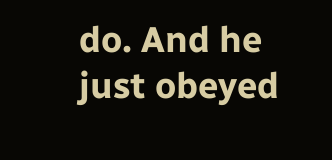do. And he just obeyed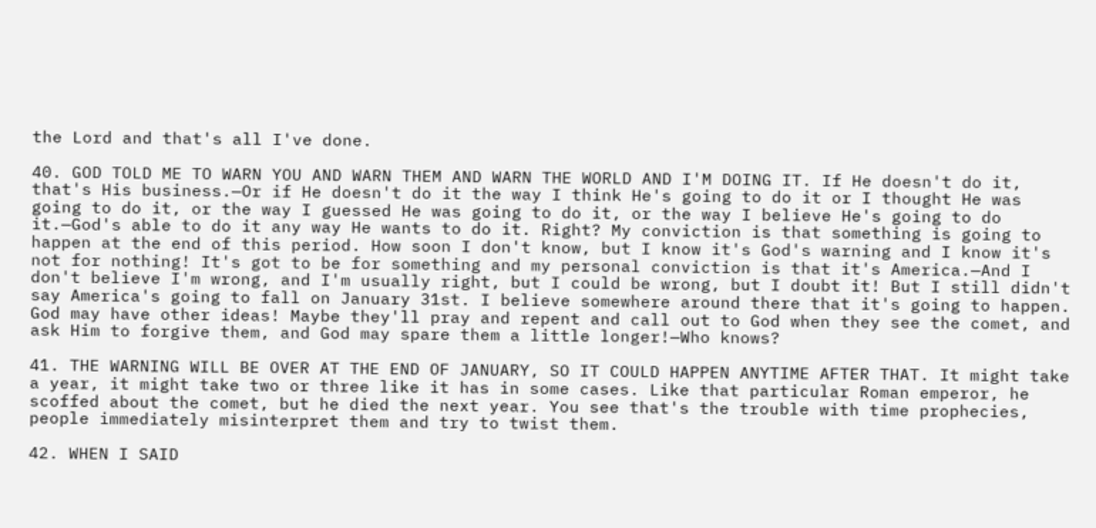the Lord and that's all I've done.

40. GOD TOLD ME TO WARN YOU AND WARN THEM AND WARN THE WORLD AND I'M DOING IT. If He doesn't do it, that's His business.—Or if He doesn't do it the way I think He's going to do it or I thought He was going to do it, or the way I guessed He was going to do it, or the way I believe He's going to do it.—God's able to do it any way He wants to do it. Right? My conviction is that something is going to happen at the end of this period. How soon I don't know, but I know it's God's warning and I know it's not for nothing! It's got to be for something and my personal conviction is that it's America.—And I don't believe I'm wrong, and I'm usually right, but I could be wrong, but I doubt it! But I still didn't say America's going to fall on January 31st. I believe somewhere around there that it's going to happen. God may have other ideas! Maybe they'll pray and repent and call out to God when they see the comet, and ask Him to forgive them, and God may spare them a little longer!—Who knows?

41. THE WARNING WILL BE OVER AT THE END OF JANUARY, SO IT COULD HAPPEN ANYTIME AFTER THAT. It might take a year, it might take two or three like it has in some cases. Like that particular Roman emperor, he scoffed about the comet, but he died the next year. You see that's the trouble with time prophecies, people immediately misinterpret them and try to twist them.

42. WHEN I SAID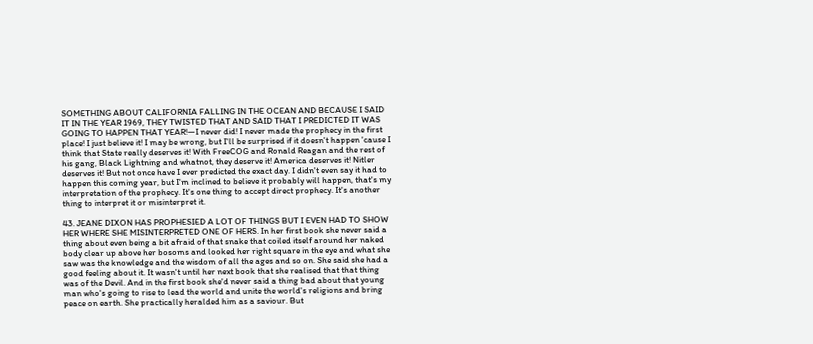SOMETHING ABOUT CALIFORNIA FALLING IN THE OCEAN AND BECAUSE I SAID IT IN THE YEAR 1969, THEY TWISTED THAT AND SAID THAT I PREDICTED IT WAS GOING TO HAPPEN THAT YEAR!—I never did! I never made the prophecy in the first place! I just believe it! I may be wrong, but I'll be surprised if it doesn't happen 'cause I think that State really deserves it! With FreeCOG and Ronald Reagan and the rest of his gang, Black Lightning and whatnot, they deserve it! America deserves it! Nitler deserves it! But not once have I ever predicted the exact day. I didn't even say it had to happen this coming year, but I'm inclined to believe it probably will happen, that's my interpretation of the prophecy. It's one thing to accept direct prophecy. It's another thing to interpret it or misinterpret it.

43. JEANE DIXON HAS PROPHESIED A LOT OF THINGS BUT I EVEN HAD TO SHOW HER WHERE SHE MISINTERPRETED ONE OF HERS. In her first book she never said a thing about even being a bit afraid of that snake that coiled itself around her naked body clear up above her bosoms and looked her right square in the eye and what she saw was the knowledge and the wisdom of all the ages and so on. She said she had a good feeling about it. It wasn't until her next book that she realised that that thing was of the Devil. And in the first book she'd never said a thing bad about that young man who's going to rise to lead the world and unite the world's religions and bring peace on earth. She practically heralded him as a saviour. But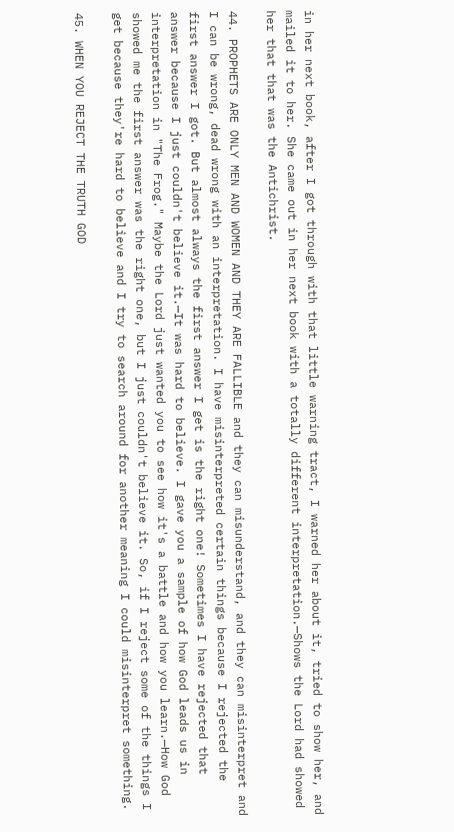in her next book, after I got through with that little warning tract, I warned her about it‚ tried to show her, and mailed it to her. She came out in her next book with a totally different interpretation.—Shows the Lord had showed her that that was the Antichrist.

44. PROPHETS ARE ONLY MEN AND WOMEN AND THEY ARE FALLIBLE and they can misunderstand, and they can misinterpret and I can be wrong, dead wrong with an interpretation. I have misinterpreted certain things because I rejected the first answer I got. But almost always the first answer I get is the right one! Sometimes I have rejected that answer because I just couldn't believe it.—It was hard to believe. I gave you a sample of how God leads us in interpretation in "The Frog." Maybe the Lord just wanted you to see how it's a battle and how you learn.—How God showed me the first answer was the right one, but I just couldn't believe it. So, if I reject some of the things I get because they're hard to believe and I try to search around for another meaning I could misinterpret something.

45. WHEN YOU REJECT THE TRUTH GOD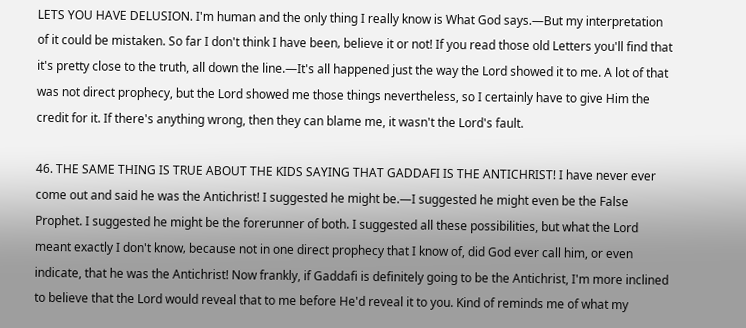LETS YOU HAVE DELUSION. I'm human and the only thing I really know is What God says.—But my interpretation of it could be mistaken. So far I don't think I have been‚ believe it or not! If you read those old Letters you'll find that it's pretty close to the truth, all down the line.—It's all happened just the way the Lord showed it to me. A lot of that was not direct prophecy, but the Lord showed me those things nevertheless, so I certainly have to give Him the credit for it. If there's anything wrong, then they can blame me, it wasn't the Lord's fault.

46. THE SAME THING IS TRUE ABOUT THE KIDS SAYING THAT GADDAFI IS THE ANTICHRIST! I have never ever come out and said he was the Antichrist! I suggested he might be.—I suggested he might even be the False Prophet. I suggested he might be the forerunner of both. I suggested all these possibilities, but what the Lord meant exactly I don't know‚ because not in one direct prophecy that I know of, did God ever call him, or even indicate, that he was the Antichrist! Now frankly, if Gaddafi is definitely going to be the Antichrist, I'm more inclined to believe that the Lord would reveal that to me before He'd reveal it to you. Kind of reminds me of what my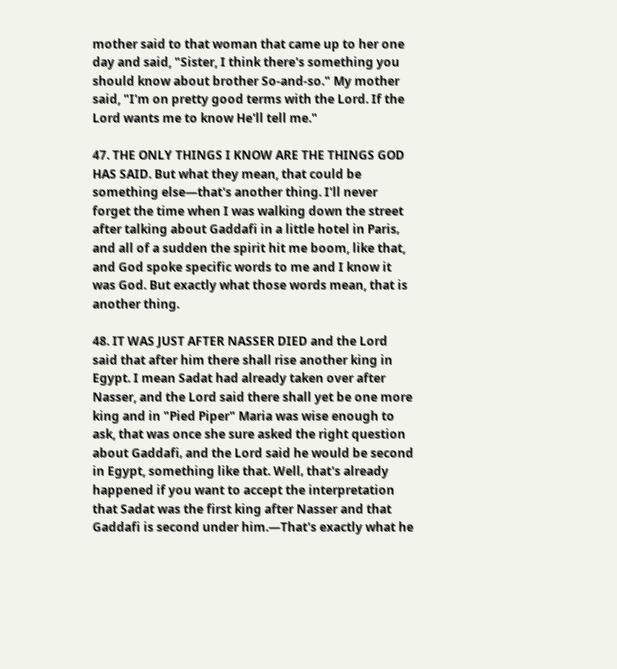mother said to that woman that came up to her one day and said, "Sister, I think there's something you should know about brother So-and-so." My mother said, "I'm on pretty good terms with the Lord. If the Lord wants me to know He'll tell me."

47. THE ONLY THINGS I KNOW ARE THE THINGS GOD HAS SAID. But what they mean, that could be something else—that's another thing. I'll never forget the time when I was walking down the street after talking about Gaddafi in a little hotel in Paris‚ and all of a sudden the spirit hit me boom, like that, and God spoke specific words to me and I know it was God. But exactly what those words mean, that is another thing.

48. IT WAS JUST AFTER NASSER DIED and the Lord said that after him there shall rise another king in Egypt. I mean Sadat had already taken over after Nasser, and the Lord said there shall yet be one more king and in "Pied Piper" Maria was wise enough to ask, that was once she sure asked the right question about Gaddafi‚ and the Lord said he would be second in Egypt, something like that. Well‚ that's already happened if you want to accept the interpretation that Sadat was the first king after Nasser and that Gaddafi is second under him.—That's exactly what he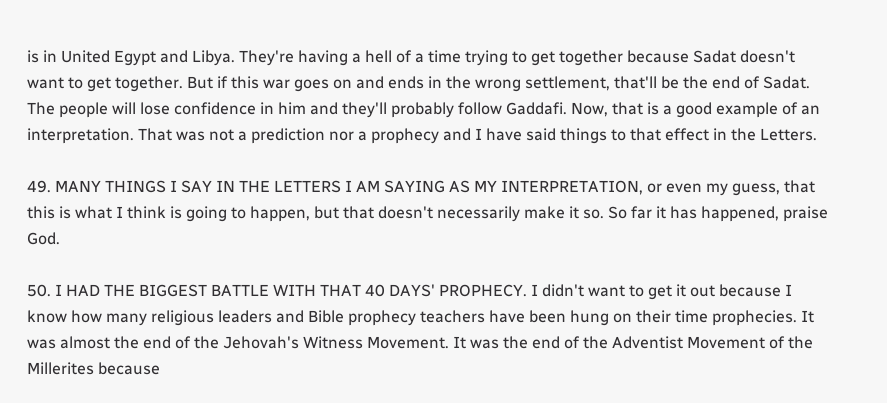is in United Egypt and Libya. They're having a hell of a time trying to get together because Sadat doesn't want to get together. But if this war goes on and ends in the wrong settlement, that'll be the end of Sadat. The people will lose confidence in him and they'll probably follow Gaddafi. Now, that is a good example of an interpretation. That was not a prediction nor a prophecy and I have said things to that effect in the Letters.

49. MANY THINGS I SAY IN THE LETTERS I AM SAYING AS MY INTERPRETATION‚ or even my guess, that this is what I think is going to happen, but that doesn't necessarily make it so. So far it has happened‚ praise God.

50. I HAD THE BIGGEST BATTLE WITH THAT 40 DAYS' PROPHECY. I didn't want to get it out because I know how many religious leaders and Bible prophecy teachers have been hung on their time prophecies. It was almost the end of the Jehovah's Witness Movement. It was the end of the Adventist Movement of the Millerites because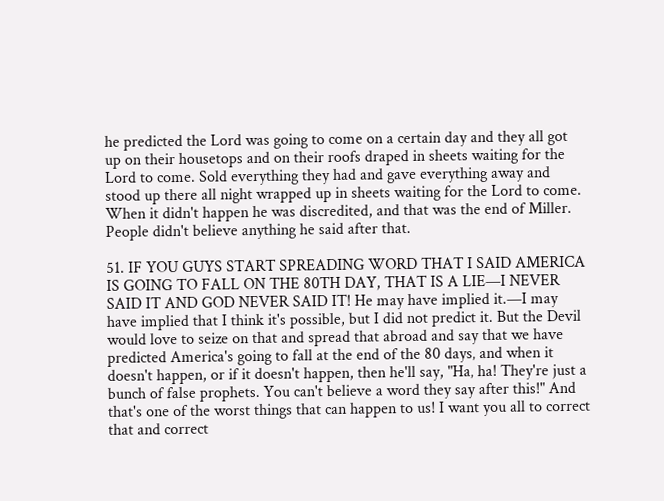he predicted the Lord was going to come on a certain day and they all got up on their housetops and on their roofs draped in sheets waiting for the Lord to come. Sold everything they had and gave everything away and stood up there all night wrapped up in sheets waiting for the Lord to come. When it didn't happen he was discredited, and that was the end of Miller. People didn't believe anything he said after that.

51. IF YOU GUYS START SPREADING WORD THAT I SAID AMERICA IS GOING TO FALL ON THE 80TH DAY, THAT IS A LIE—I NEVER SAID IT AND GOD NEVER SAID IT! He may have implied it.—I may have implied that I think it's possible, but I did not predict it. But the Devil would love to seize on that and spread that abroad and say that we have predicted America's going to fall at the end of the 80 days‚ and when it doesn't happen, or if it doesn't happen, then he'll say, "Ha‚ ha! They're just a bunch of false prophets. You can't believe a word they say after this!" And that's one of the worst things that can happen to us! I want you all to correct that and correct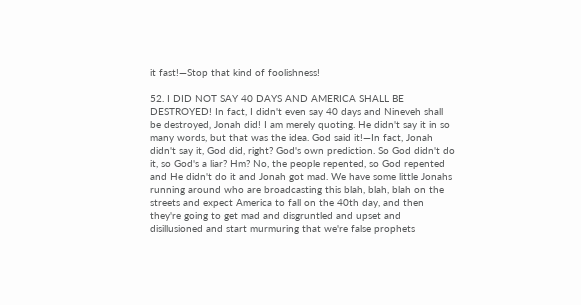it fast!—Stop that kind of foolishness!

52. I DID NOT SAY 40 DAYS AND AMERICA SHALL BE DESTROYED! In fact, I didn't even say 40 days and Nineveh shall be destroyed‚ Jonah did! I am merely quoting. He didn't say it in so many words, but that was the idea. God said it!—In fact, Jonah didn't say it, God did, right? God's own prediction. So God didn't do it, so God's a liar? Hm? No, the people repented, so God repented and He didn't do it and Jonah got mad. We have some little Jonahs running around who are broadcasting this blah, blah, blah on the streets and expect America to fall on the 40th day, and then they're going to get mad and disgruntled and upset and disillusioned and start murmuring that we're false prophets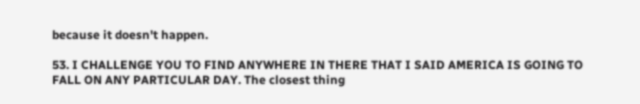because it doesn't happen.

53. I CHALLENGE YOU TO FIND ANYWHERE IN THERE THAT I SAID AMERICA IS GOING TO FALL ON ANY PARTICULAR DAY. The closest thing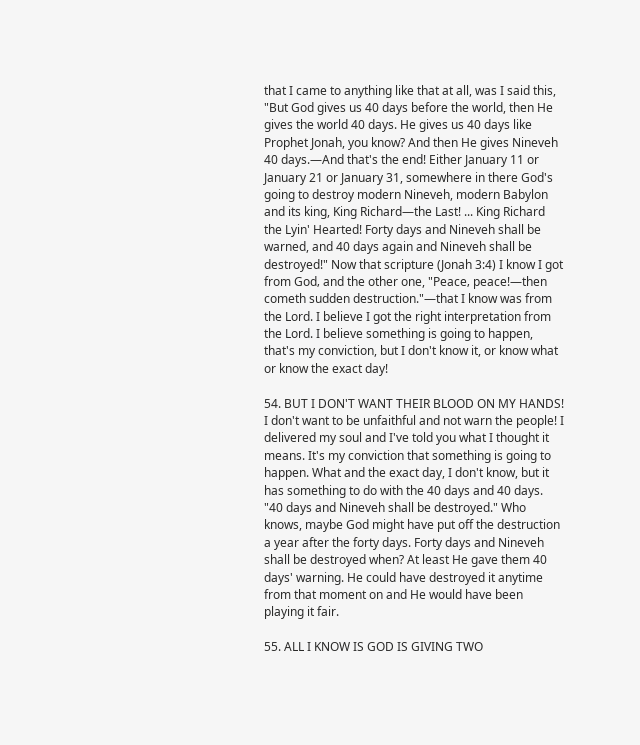that I came to anything like that at all, was I said this, "But God gives us 40 days before the world, then He gives the world 40 days. He gives us 40 days like Prophet Jonah, you know? And then He gives Nineveh 40 days.—And that's the end! Either January 11 or January 21 or January 31, somewhere in there God's going to destroy modern Nineveh, modern Babylon and its king, King Richard—the Last! ... King Richard the Lyin' Hearted! Forty days and Nineveh shall be warned, and 40 days again and Nineveh shall be destroyed!" Now that scripture (Jonah 3:4) I know I got from God‚ and the other one, "Peace‚ peace!—then cometh sudden destruction."—that I know was from the Lord. I believe I got the right interpretation from the Lord. I believe something is going to happen, that's my conviction, but I don't know it, or know what or know the exact day!

54. BUT I DON'T WANT THEIR BLOOD ON MY HANDS! I don't want to be unfaithful and not warn the people! I delivered my soul and I've told you what I thought it means. It's my conviction that something is going to happen. What and the exact day, I don't know, but it has something to do with the 40 days and 40 days. "40 days and Nineveh shall be destroyed." Who knows, maybe God might have put off the destruction a year after the forty days. Forty days and Nineveh shall be destroyed when? At least He gave them 40 days' warning. He could have destroyed it anytime from that moment on and He would have been playing it fair.

55. ALL I KNOW IS GOD IS GIVING TWO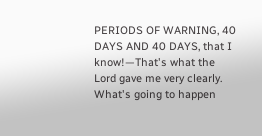PERIODS OF WARNING, 40 DAYS AND 40 DAYS, that I know!—That's what the Lord gave me very clearly. What's going to happen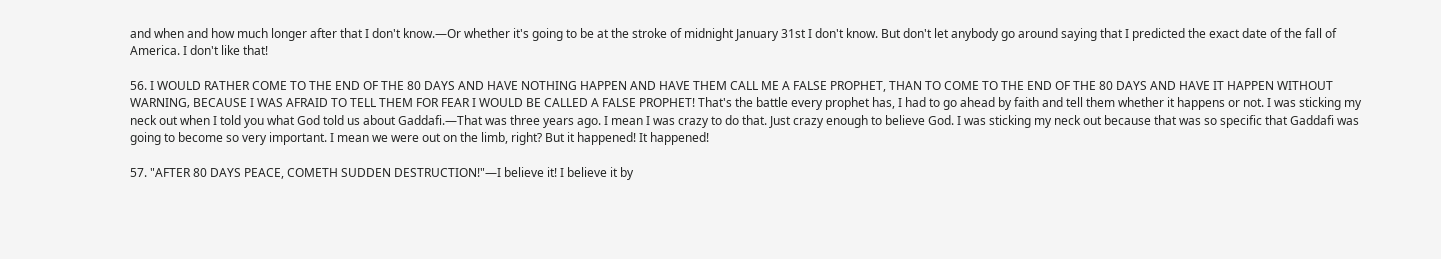and when and how much longer after that I don't know.—Or whether it's going to be at the stroke of midnight January 31st I don't know. But don't let anybody go around saying that I predicted the exact date of the fall of America. I don't like that!

56. I WOULD RATHER COME TO THE END OF THE 80 DAYS AND HAVE NOTHING HAPPEN AND HAVE THEM CALL ME A FALSE PROPHET, THAN TO COME TO THE END OF THE 80 DAYS AND HAVE IT HAPPEN WITHOUT WARNING‚ BECAUSE I WAS AFRAID TO TELL THEM FOR FEAR I WOULD BE CALLED A FALSE PROPHET! That's the battle every prophet has, I had to go ahead by faith and tell them whether it happens or not. I was sticking my neck out when I told you what God told us about Gaddafi.—That was three years ago. I mean I was crazy to do that. Just crazy enough to believe God. I was sticking my neck out because that was so specific that Gaddafi was going to become so very important. I mean we were out on the limb, right? But it happened! It happened!

57. "AFTER 80 DAYS PEACE, COMETH SUDDEN DESTRUCTION!"—I believe it! I believe it by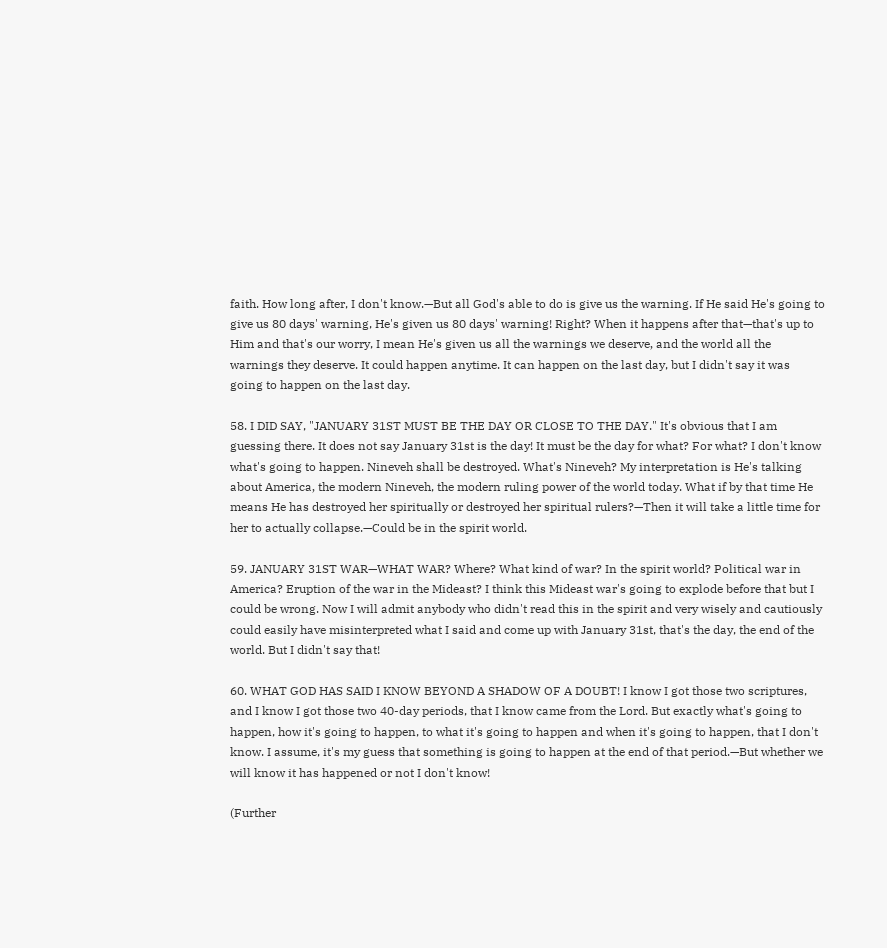faith. How long after, I don't know.—But all God's able to do is give us the warning. If He said He's going to give us 80 days' warning, He's given us 80 days' warning! Right? When it happens after that—that's up to Him and that's our worry, I mean He's given us all the warnings we deserve‚ and the world all the warnings they deserve. It could happen anytime. It can happen on the last day, but I didn't say it was going to happen on the last day.

58. I DID SAY, "JANUARY 31ST MUST BE THE DAY OR CLOSE TO THE DAY." It's obvious that I am guessing there. It does not say January 31st is the day! It must be the day for what? For what? I don't know what's going to happen. Nineveh shall be destroyed. What's Nineveh? My interpretation is He's talking about America‚ the modern Nineveh, the modern ruling power of the world today. What if by that time He means He has destroyed her spiritually or destroyed her spiritual rulers?—Then it will take a little time for her to actually collapse.—Could be in the spirit world.

59. JANUARY 31ST WAR—WHAT WAR? Where? What kind of war? In the spirit world? Political war in America? Eruption of the war in the Mideast? I think this Mideast war's going to explode before that but I could be wrong. Now I will admit anybody who didn't read this in the spirit and very wisely and cautiously could easily have misinterpreted what I said and come up with January 31st, that's the day, the end of the world. But I didn't say that!

60. WHAT GOD HAS SAID I KNOW BEYOND A SHADOW OF A DOUBT! I know I got those two scriptures, and I know I got those two 40-day periods, that I know came from the Lord. But exactly what's going to happen, how it's going to happen, to what it's going to happen and when it's going to happen, that I don't know. I assume, it's my guess that something is going to happen at the end of that period.—But whether we will know it has happened or not I don't know!

(Further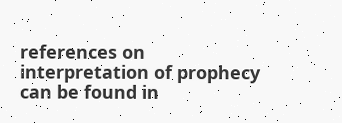references on interpretation of prophecy can be found in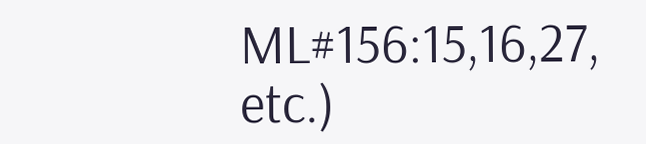ML#156:15,16,27, etc.)